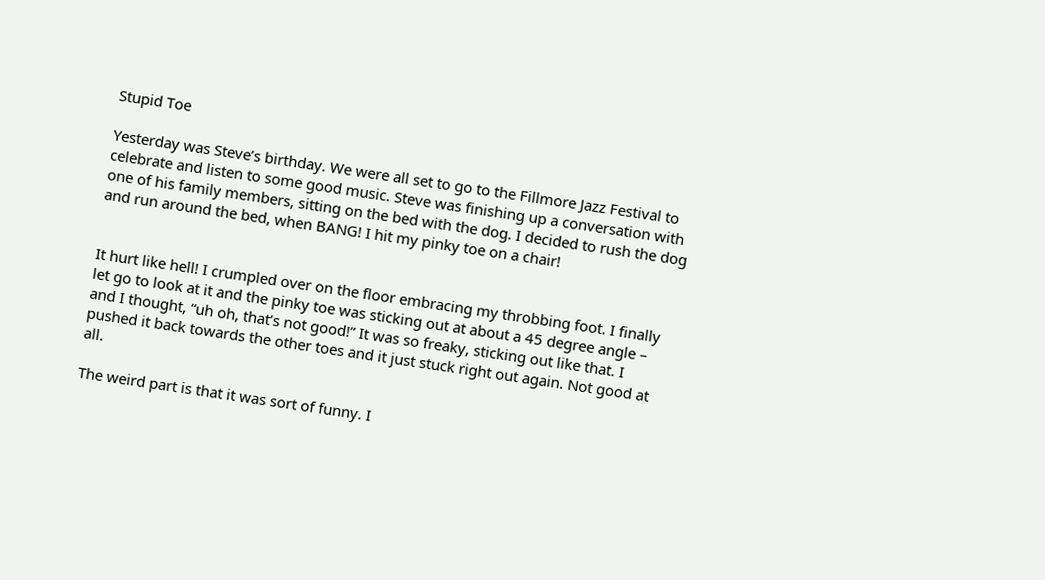Stupid Toe

Yesterday was Steve’s birthday. We were all set to go to the Fillmore Jazz Festival to celebrate and listen to some good music. Steve was finishing up a conversation with one of his family members, sitting on the bed with the dog. I decided to rush the dog and run around the bed, when BANG! I hit my pinky toe on a chair!


It hurt like hell! I crumpled over on the floor embracing my throbbing foot. I finally let go to look at it and the pinky toe was sticking out at about a 45 degree angle – and I thought, “uh oh, that’s not good!” It was so freaky, sticking out like that. I pushed it back towards the other toes and it just stuck right out again. Not good at all.

The weird part is that it was sort of funny. I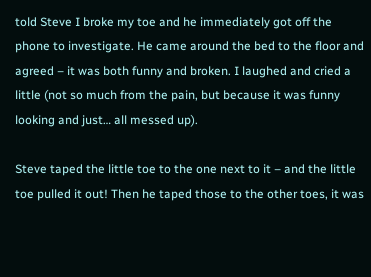told Steve I broke my toe and he immediately got off the phone to investigate. He came around the bed to the floor and agreed – it was both funny and broken. I laughed and cried a little (not so much from the pain, but because it was funny looking and just… all messed up).

Steve taped the little toe to the one next to it – and the little toe pulled it out! Then he taped those to the other toes, it was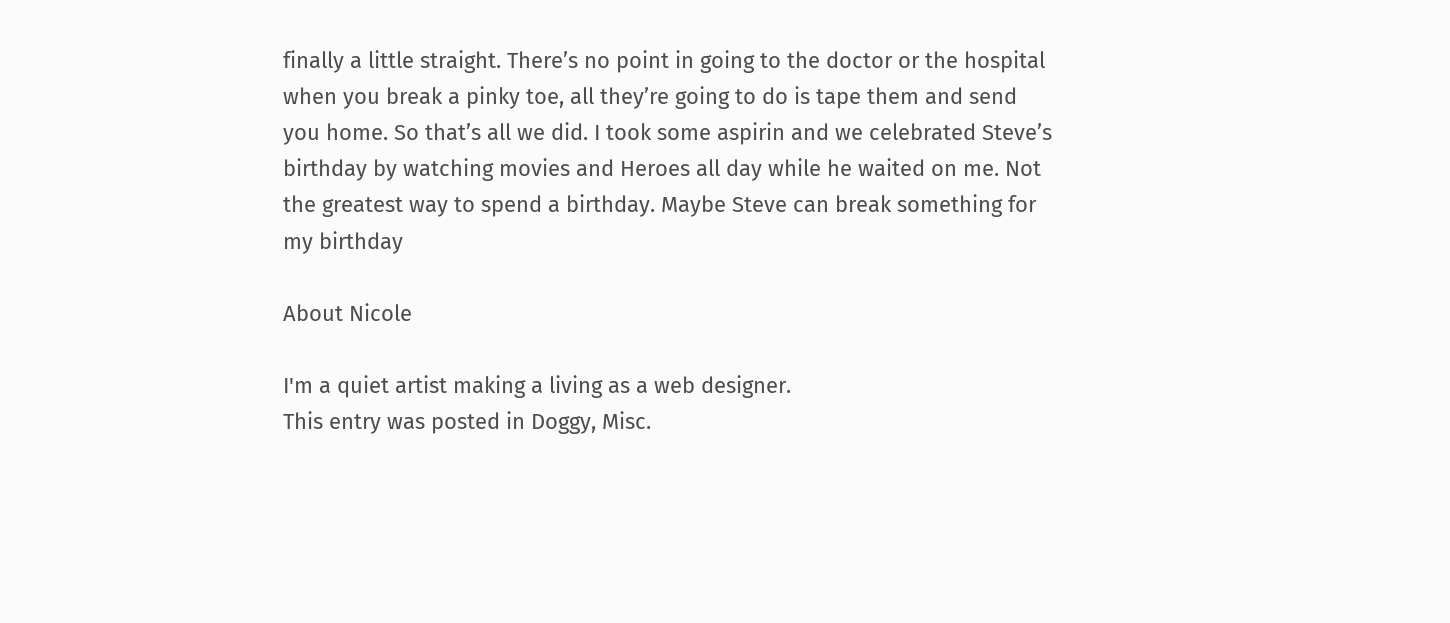finally a little straight. There’s no point in going to the doctor or the hospital when you break a pinky toe, all they’re going to do is tape them and send you home. So that’s all we did. I took some aspirin and we celebrated Steve’s birthday by watching movies and Heroes all day while he waited on me. Not the greatest way to spend a birthday. Maybe Steve can break something for my birthday

About Nicole

I'm a quiet artist making a living as a web designer.
This entry was posted in Doggy, Misc.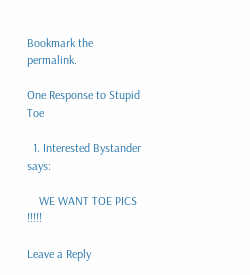Bookmark the permalink.

One Response to Stupid Toe

  1. Interested Bystander says:

    WE WANT TOE PICS !!!!!

Leave a Reply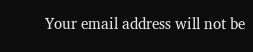Your email address will not be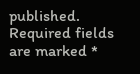published. Required fields are marked *